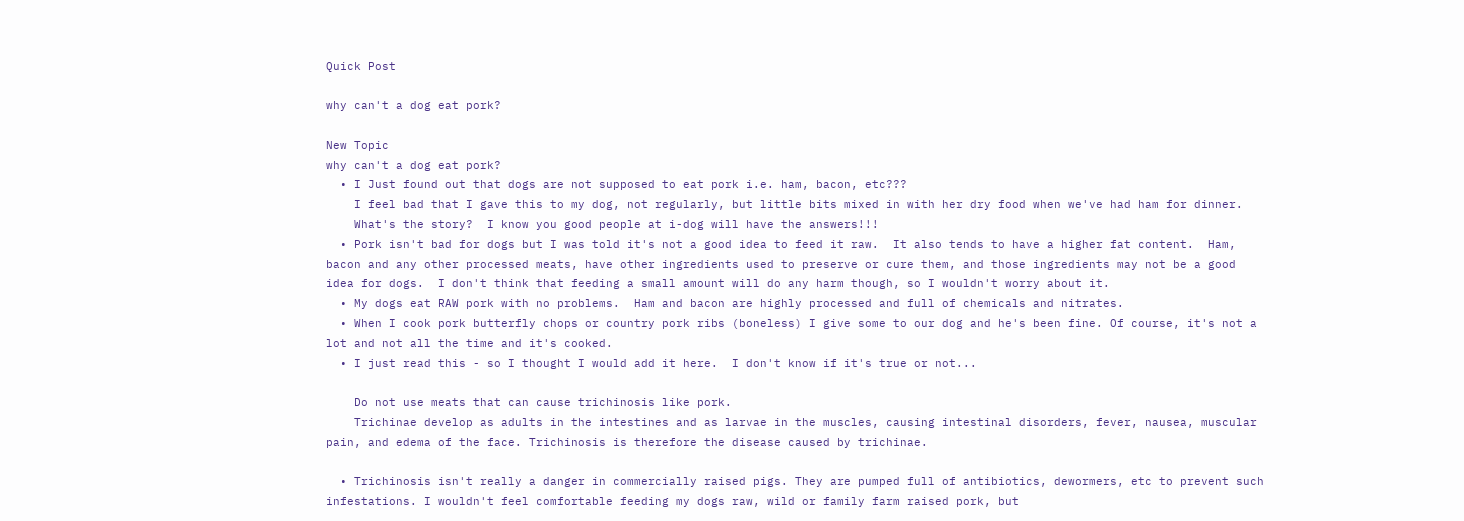Quick Post

why can't a dog eat pork?

New Topic
why can't a dog eat pork?
  • I Just found out that dogs are not supposed to eat pork i.e. ham, bacon, etc???
    I feel bad that I gave this to my dog, not regularly, but little bits mixed in with her dry food when we've had ham for dinner.
    What's the story?  I know you good people at i-dog will have the answers!!!
  • Pork isn't bad for dogs but I was told it's not a good idea to feed it raw.  It also tends to have a higher fat content.  Ham, bacon and any other processed meats, have other ingredients used to preserve or cure them, and those ingredients may not be a good idea for dogs.  I don't think that feeding a small amount will do any harm though, so I wouldn't worry about it.
  • My dogs eat RAW pork with no problems.  Ham and bacon are highly processed and full of chemicals and nitrates.
  • When I cook pork butterfly chops or country pork ribs (boneless) I give some to our dog and he's been fine. Of course, it's not a lot and not all the time and it's cooked.
  • I just read this - so I thought I would add it here.  I don't know if it's true or not...

    Do not use meats that can cause trichinosis like pork.
    Trichinae develop as adults in the intestines and as larvae in the muscles, causing intestinal disorders, fever, nausea, muscular pain, and edema of the face. Trichinosis is therefore the disease caused by trichinae.

  • Trichinosis isn't really a danger in commercially raised pigs. They are pumped full of antibiotics, dewormers, etc to prevent such infestations. I wouldn't feel comfortable feeding my dogs raw, wild or family farm raised pork, but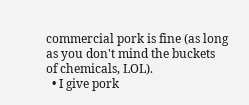commercial pork is fine (as long as you don't mind the buckets of chemicals, LOL).
  • I give pork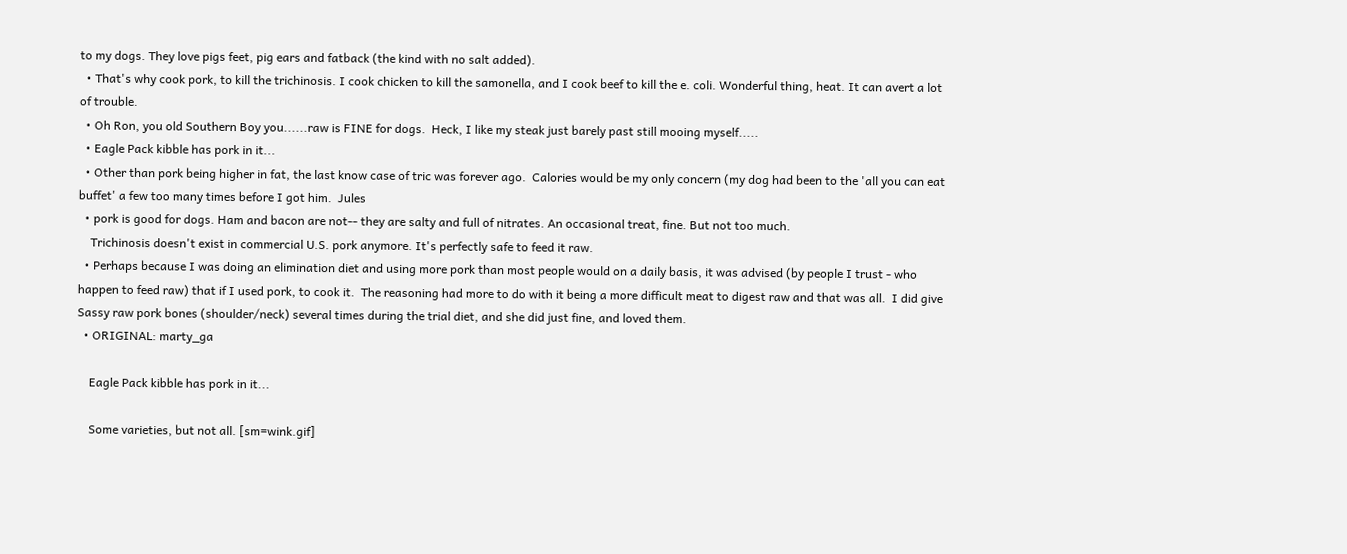to my dogs. They love pigs feet, pig ears and fatback (the kind with no salt added).
  • That's why cook pork, to kill the trichinosis. I cook chicken to kill the samonella, and I cook beef to kill the e. coli. Wonderful thing, heat. It can avert a lot of trouble.
  • Oh Ron, you old Southern Boy you......raw is FINE for dogs.  Heck, I like my steak just barely past still mooing myself.....
  • Eagle Pack kibble has pork in it...
  • Other than pork being higher in fat, the last know case of tric was forever ago.  Calories would be my only concern (my dog had been to the 'all you can eat buffet' a few too many times before I got him.  Jules
  • pork is good for dogs. Ham and bacon are not-- they are salty and full of nitrates. An occasional treat, fine. But not too much.
    Trichinosis doesn't exist in commercial U.S. pork anymore. It's perfectly safe to feed it raw.
  • Perhaps because I was doing an elimination diet and using more pork than most people would on a daily basis, it was advised (by people I trust - who happen to feed raw) that if I used pork, to cook it.  The reasoning had more to do with it being a more difficult meat to digest raw and that was all.  I did give Sassy raw pork bones (shoulder/neck) several times during the trial diet, and she did just fine, and loved them.
  • ORIGINAL: marty_ga

    Eagle Pack kibble has pork in it...

    Some varieties, but not all. [sm=wink.gif]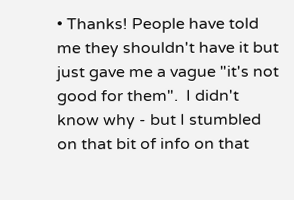• Thanks! People have told me they shouldn't have it but just gave me a vague "it's not good for them".  I didn't know why - but I stumbled on that bit of info on that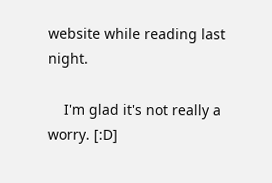website while reading last night.

    I'm glad it's not really a worry. [:D]